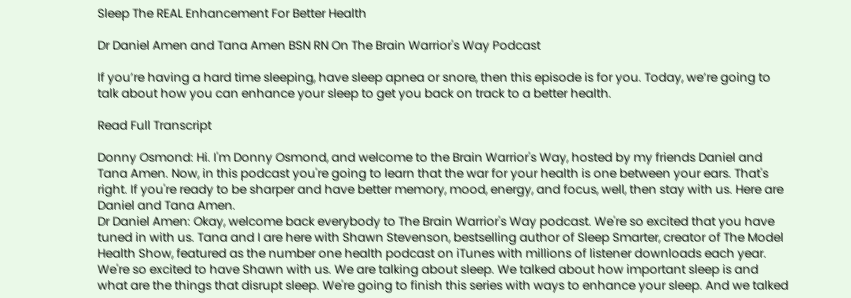Sleep The REAL Enhancement For Better Health

Dr Daniel Amen and Tana Amen BSN RN On The Brain Warrior's Way Podcast

If you’re having a hard time sleeping, have sleep apnea or snore, then this episode is for you. Today, we’re going to talk about how you can enhance your sleep to get you back on track to a better health.

Read Full Transcript

Donny Osmond: Hi. I'm Donny Osmond, and welcome to the Brain Warrior's Way, hosted by my friends Daniel and Tana Amen. Now, in this podcast you're going to learn that the war for your health is one between your ears. That's right. If you're ready to be sharper and have better memory, mood, energy, and focus, well, then stay with us. Here are Daniel and Tana Amen.
Dr Daniel Amen: Okay, welcome back everybody to The Brain Warrior's Way podcast. We're so excited that you have tuned in with us. Tana and I are here with Shawn Stevenson, bestselling author of Sleep Smarter, creator of The Model Health Show, featured as the number one health podcast on iTunes with millions of listener downloads each year. We're so excited to have Shawn with us. We are talking about sleep. We talked about how important sleep is and what are the things that disrupt sleep. We're going to finish this series with ways to enhance your sleep. And we talked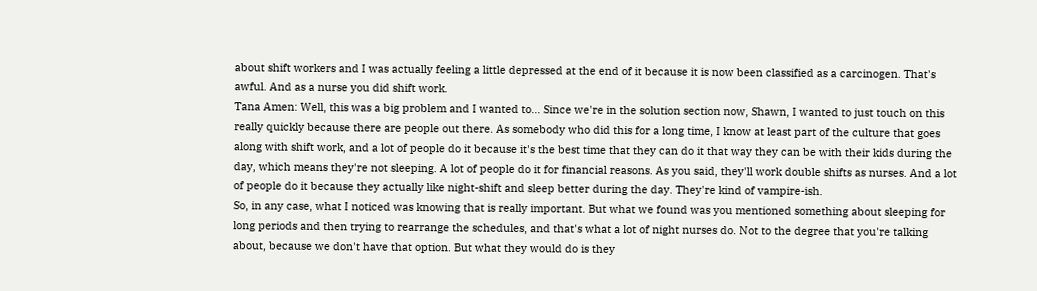about shift workers and I was actually feeling a little depressed at the end of it because it is now been classified as a carcinogen. That's awful. And as a nurse you did shift work.
Tana Amen: Well, this was a big problem and I wanted to... Since we're in the solution section now, Shawn, I wanted to just touch on this really quickly because there are people out there. As somebody who did this for a long time, I know at least part of the culture that goes along with shift work, and a lot of people do it because it's the best time that they can do it that way they can be with their kids during the day, which means they're not sleeping. A lot of people do it for financial reasons. As you said, they'll work double shifts as nurses. And a lot of people do it because they actually like night-shift and sleep better during the day. They're kind of vampire-ish.
So, in any case, what I noticed was knowing that is really important. But what we found was you mentioned something about sleeping for long periods and then trying to rearrange the schedules, and that's what a lot of night nurses do. Not to the degree that you're talking about, because we don't have that option. But what they would do is they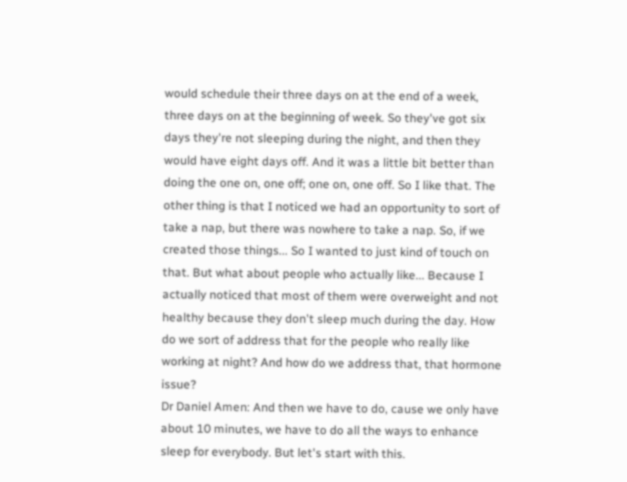would schedule their three days on at the end of a week, three days on at the beginning of week. So they've got six days they're not sleeping during the night, and then they would have eight days off. And it was a little bit better than doing the one on, one off; one on, one off. So I like that. The other thing is that I noticed we had an opportunity to sort of take a nap, but there was nowhere to take a nap. So, if we created those things... So I wanted to just kind of touch on that. But what about people who actually like... Because I actually noticed that most of them were overweight and not healthy because they don't sleep much during the day. How do we sort of address that for the people who really like working at night? And how do we address that, that hormone issue?
Dr Daniel Amen: And then we have to do, cause we only have about 10 minutes, we have to do all the ways to enhance sleep for everybody. But let's start with this.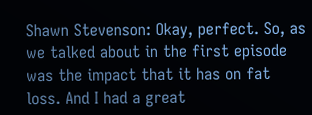Shawn Stevenson: Okay, perfect. So, as we talked about in the first episode was the impact that it has on fat loss. And I had a great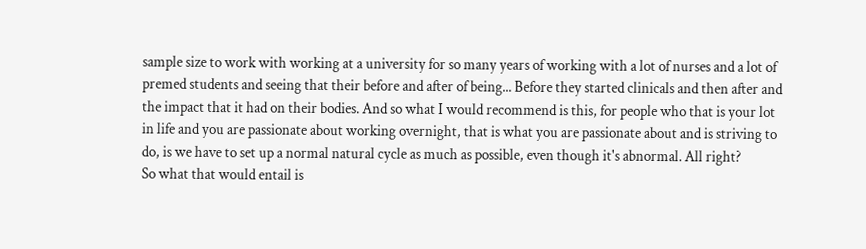sample size to work with working at a university for so many years of working with a lot of nurses and a lot of premed students and seeing that their before and after of being... Before they started clinicals and then after and the impact that it had on their bodies. And so what I would recommend is this, for people who that is your lot in life and you are passionate about working overnight, that is what you are passionate about and is striving to do, is we have to set up a normal natural cycle as much as possible, even though it's abnormal. All right?
So what that would entail is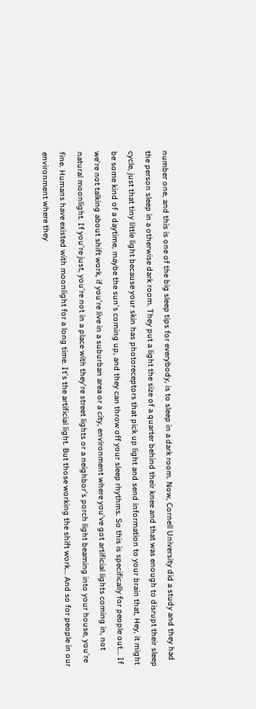number one, and this is one of the big sleep tips for everybody, is to sleep in a dark room. Now, Cornell University did a study and they had the person sleep in a otherwise dark room. They put a light the size of a quarter behind their knee and that was enough to disrupt their sleep cycle, just that tiny little light because your skin has photoreceptors that pick up light and send information to your brain that, Hey, it might be some kind of a daytime, maybe the sun's coming up, and they can throw off your sleep rhythms. So this is specifically for people out... If we're not talking about shift work, if you're live in a suburban area or a city, environment where you've got artificial lights coming in, not natural moonlight. If you're just, you're not in a place with they're street lights or a neighbor's porch light beaming into your house, you're fine. Humans have existed with moonlight for a long time. It's the artificial light. But those working the shift work... And so for people in our environment where they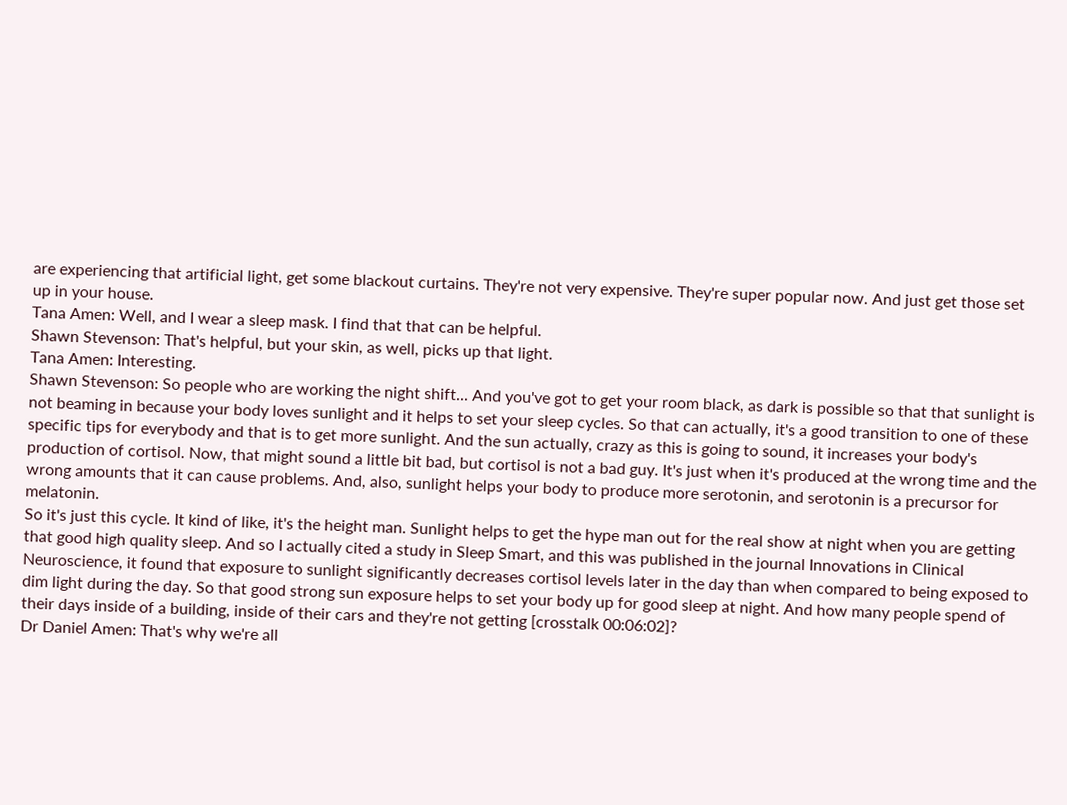are experiencing that artificial light, get some blackout curtains. They're not very expensive. They're super popular now. And just get those set up in your house.
Tana Amen: Well, and I wear a sleep mask. I find that that can be helpful.
Shawn Stevenson: That's helpful, but your skin, as well, picks up that light.
Tana Amen: Interesting.
Shawn Stevenson: So people who are working the night shift... And you've got to get your room black, as dark is possible so that that sunlight is not beaming in because your body loves sunlight and it helps to set your sleep cycles. So that can actually, it's a good transition to one of these specific tips for everybody and that is to get more sunlight. And the sun actually, crazy as this is going to sound, it increases your body's production of cortisol. Now, that might sound a little bit bad, but cortisol is not a bad guy. It's just when it's produced at the wrong time and the wrong amounts that it can cause problems. And, also, sunlight helps your body to produce more serotonin, and serotonin is a precursor for melatonin.
So it's just this cycle. It kind of like, it's the height man. Sunlight helps to get the hype man out for the real show at night when you are getting that good high quality sleep. And so I actually cited a study in Sleep Smart, and this was published in the journal Innovations in Clinical Neuroscience, it found that exposure to sunlight significantly decreases cortisol levels later in the day than when compared to being exposed to dim light during the day. So that good strong sun exposure helps to set your body up for good sleep at night. And how many people spend of their days inside of a building, inside of their cars and they're not getting [crosstalk 00:06:02]?
Dr Daniel Amen: That's why we're all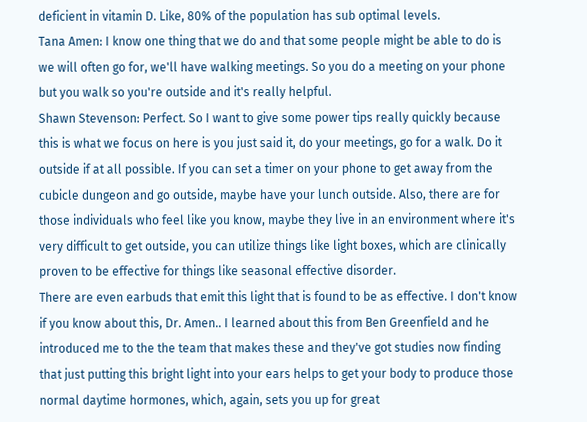deficient in vitamin D. Like, 80% of the population has sub optimal levels.
Tana Amen: I know one thing that we do and that some people might be able to do is we will often go for, we'll have walking meetings. So you do a meeting on your phone but you walk so you're outside and it's really helpful.
Shawn Stevenson: Perfect. So I want to give some power tips really quickly because this is what we focus on here is you just said it, do your meetings, go for a walk. Do it outside if at all possible. If you can set a timer on your phone to get away from the cubicle dungeon and go outside, maybe have your lunch outside. Also, there are for those individuals who feel like you know, maybe they live in an environment where it's very difficult to get outside, you can utilize things like light boxes, which are clinically proven to be effective for things like seasonal effective disorder.
There are even earbuds that emit this light that is found to be as effective. I don't know if you know about this, Dr. Amen.. I learned about this from Ben Greenfield and he introduced me to the the team that makes these and they've got studies now finding that just putting this bright light into your ears helps to get your body to produce those normal daytime hormones, which, again, sets you up for great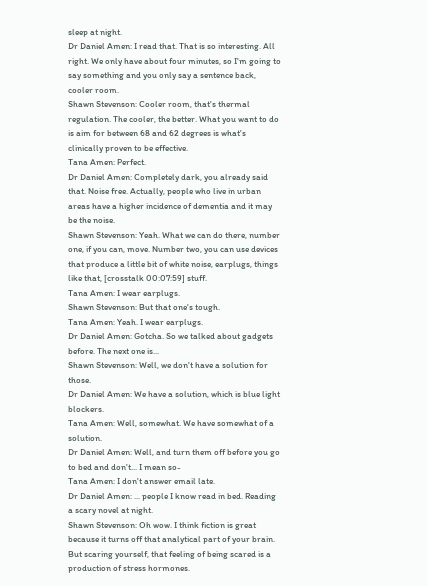sleep at night.
Dr Daniel Amen: I read that. That is so interesting. All right. We only have about four minutes, so I'm going to say something and you only say a sentence back, cooler room.
Shawn Stevenson: Cooler room, that's thermal regulation. The cooler, the better. What you want to do is aim for between 68 and 62 degrees is what's clinically proven to be effective.
Tana Amen: Perfect.
Dr Daniel Amen: Completely dark, you already said that. Noise free. Actually, people who live in urban areas have a higher incidence of dementia and it may be the noise.
Shawn Stevenson: Yeah. What we can do there, number one, if you can, move. Number two, you can use devices that produce a little bit of white noise, earplugs, things like that, [crosstalk 00:07:59] stuff.
Tana Amen: I wear earplugs.
Shawn Stevenson: But that one's tough.
Tana Amen: Yeah. I wear earplugs.
Dr Daniel Amen: Gotcha. So we talked about gadgets before. The next one is...
Shawn Stevenson: Well, we don't have a solution for those.
Dr Daniel Amen: We have a solution, which is blue light blockers.
Tana Amen: Well, somewhat. We have somewhat of a solution.
Dr Daniel Amen: Well, and turn them off before you go to bed and don't... I mean so-
Tana Amen: I don't answer email late.
Dr Daniel Amen: ... people I know read in bed. Reading a scary novel at night.
Shawn Stevenson: Oh wow. I think fiction is great because it turns off that analytical part of your brain. But scaring yourself, that feeling of being scared is a production of stress hormones.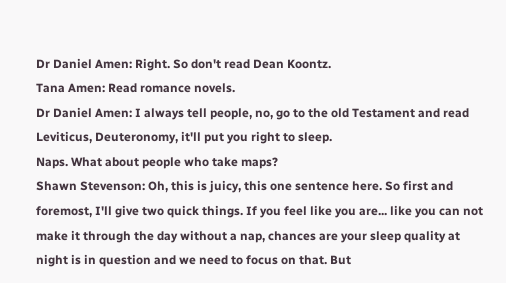Dr Daniel Amen: Right. So don't read Dean Koontz.
Tana Amen: Read romance novels.
Dr Daniel Amen: I always tell people, no, go to the old Testament and read Leviticus, Deuteronomy, it'll put you right to sleep.
Naps. What about people who take maps?
Shawn Stevenson: Oh, this is juicy, this one sentence here. So first and foremost, I'll give two quick things. If you feel like you are... like you can not make it through the day without a nap, chances are your sleep quality at night is in question and we need to focus on that. But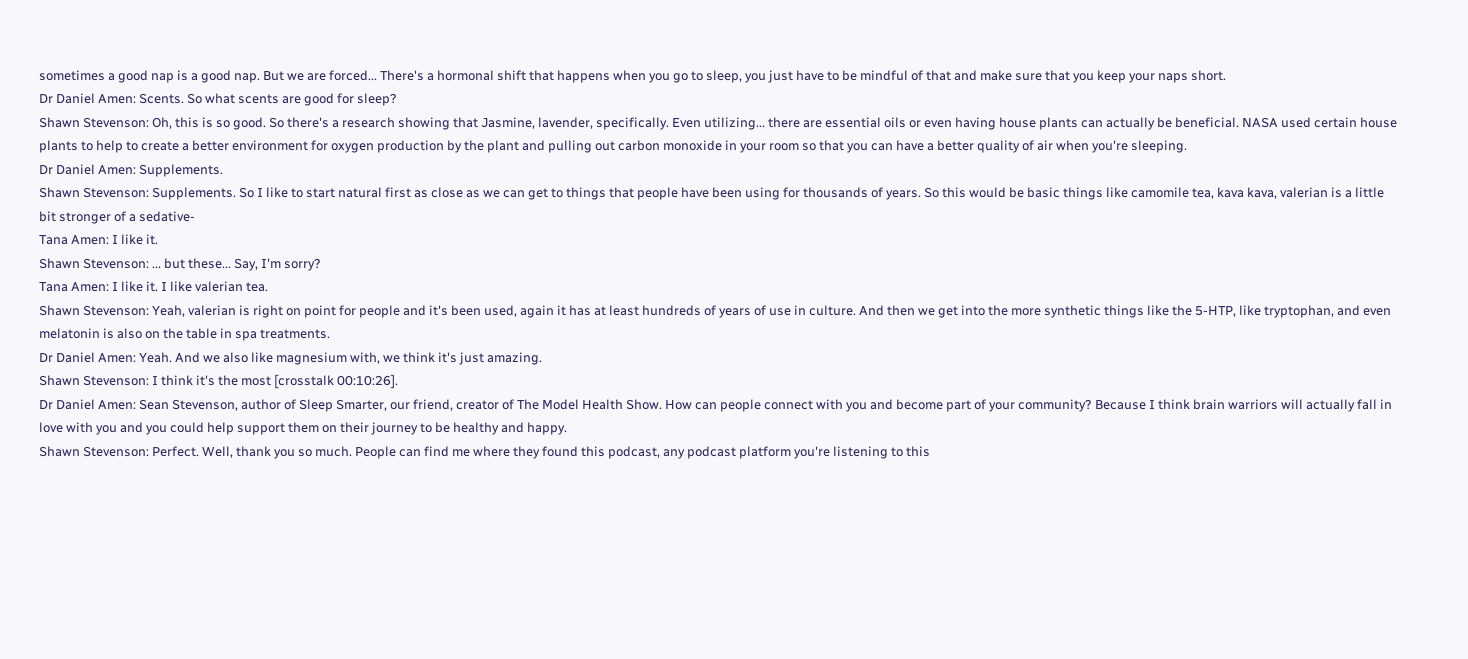sometimes a good nap is a good nap. But we are forced... There's a hormonal shift that happens when you go to sleep, you just have to be mindful of that and make sure that you keep your naps short.
Dr Daniel Amen: Scents. So what scents are good for sleep?
Shawn Stevenson: Oh, this is so good. So there's a research showing that Jasmine, lavender, specifically. Even utilizing... there are essential oils or even having house plants can actually be beneficial. NASA used certain house plants to help to create a better environment for oxygen production by the plant and pulling out carbon monoxide in your room so that you can have a better quality of air when you're sleeping.
Dr Daniel Amen: Supplements.
Shawn Stevenson: Supplements. So I like to start natural first as close as we can get to things that people have been using for thousands of years. So this would be basic things like camomile tea, kava kava, valerian is a little bit stronger of a sedative-
Tana Amen: I like it.
Shawn Stevenson: ... but these... Say, I'm sorry?
Tana Amen: I like it. I like valerian tea.
Shawn Stevenson: Yeah, valerian is right on point for people and it's been used, again it has at least hundreds of years of use in culture. And then we get into the more synthetic things like the 5-HTP, like tryptophan, and even melatonin is also on the table in spa treatments.
Dr Daniel Amen: Yeah. And we also like magnesium with, we think it's just amazing.
Shawn Stevenson: I think it's the most [crosstalk 00:10:26].
Dr Daniel Amen: Sean Stevenson, author of Sleep Smarter, our friend, creator of The Model Health Show. How can people connect with you and become part of your community? Because I think brain warriors will actually fall in love with you and you could help support them on their journey to be healthy and happy.
Shawn Stevenson: Perfect. Well, thank you so much. People can find me where they found this podcast, any podcast platform you're listening to this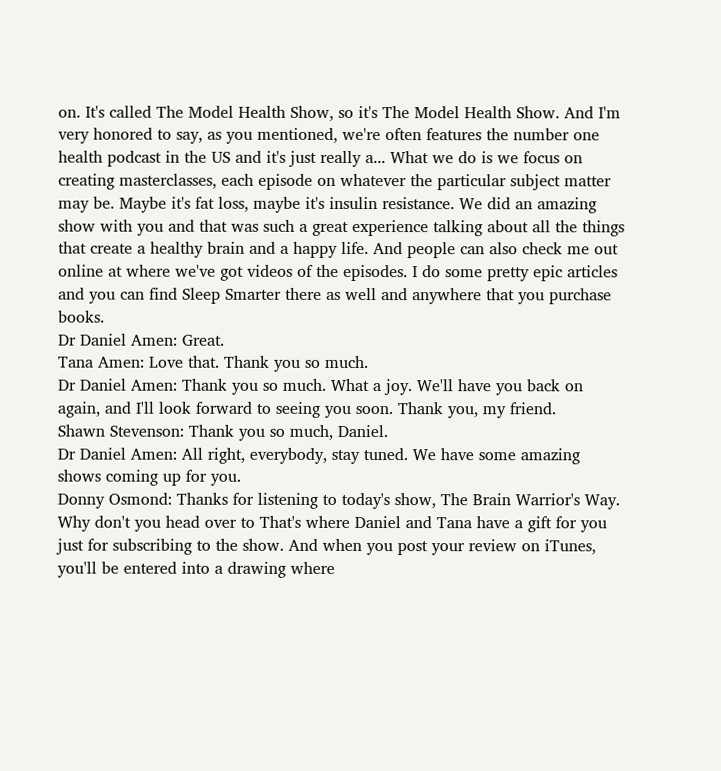on. It's called The Model Health Show, so it's The Model Health Show. And I'm very honored to say, as you mentioned, we're often features the number one health podcast in the US and it's just really a... What we do is we focus on creating masterclasses, each episode on whatever the particular subject matter may be. Maybe it's fat loss, maybe it's insulin resistance. We did an amazing show with you and that was such a great experience talking about all the things that create a healthy brain and a happy life. And people can also check me out online at where we've got videos of the episodes. I do some pretty epic articles and you can find Sleep Smarter there as well and anywhere that you purchase books.
Dr Daniel Amen: Great.
Tana Amen: Love that. Thank you so much.
Dr Daniel Amen: Thank you so much. What a joy. We'll have you back on again, and I'll look forward to seeing you soon. Thank you, my friend.
Shawn Stevenson: Thank you so much, Daniel.
Dr Daniel Amen: All right, everybody, stay tuned. We have some amazing shows coming up for you.
Donny Osmond: Thanks for listening to today's show, The Brain Warrior's Way. Why don't you head over to That's where Daniel and Tana have a gift for you just for subscribing to the show. And when you post your review on iTunes, you'll be entered into a drawing where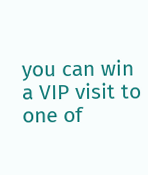you can win a VIP visit to one of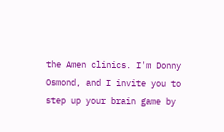the Amen clinics. I'm Donny Osmond, and I invite you to step up your brain game by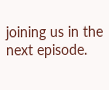joining us in the next episode.